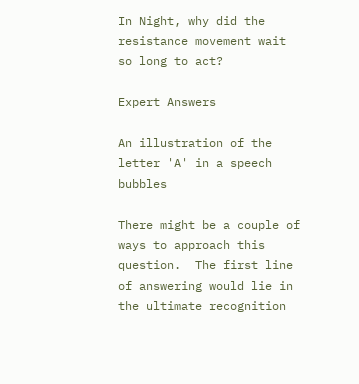In Night, why did the resistance movement wait so long to act?

Expert Answers

An illustration of the letter 'A' in a speech bubbles

There might be a couple of ways to approach this question.  The first line of answering would lie in the ultimate recognition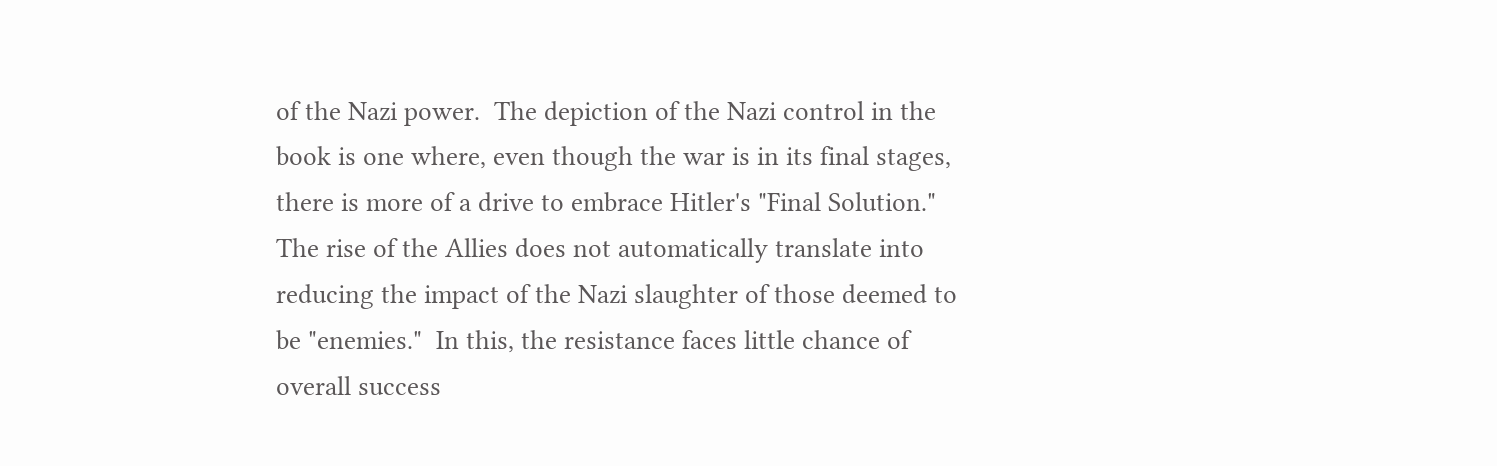of the Nazi power.  The depiction of the Nazi control in the book is one where, even though the war is in its final stages, there is more of a drive to embrace Hitler's "Final Solution."  The rise of the Allies does not automatically translate into reducing the impact of the Nazi slaughter of those deemed to be "enemies."  In this, the resistance faces little chance of overall success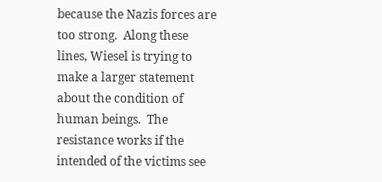because the Nazis forces are too strong.  Along these lines, Wiesel is trying to make a larger statement about the condition of human beings.  The resistance works if the intended of the victims see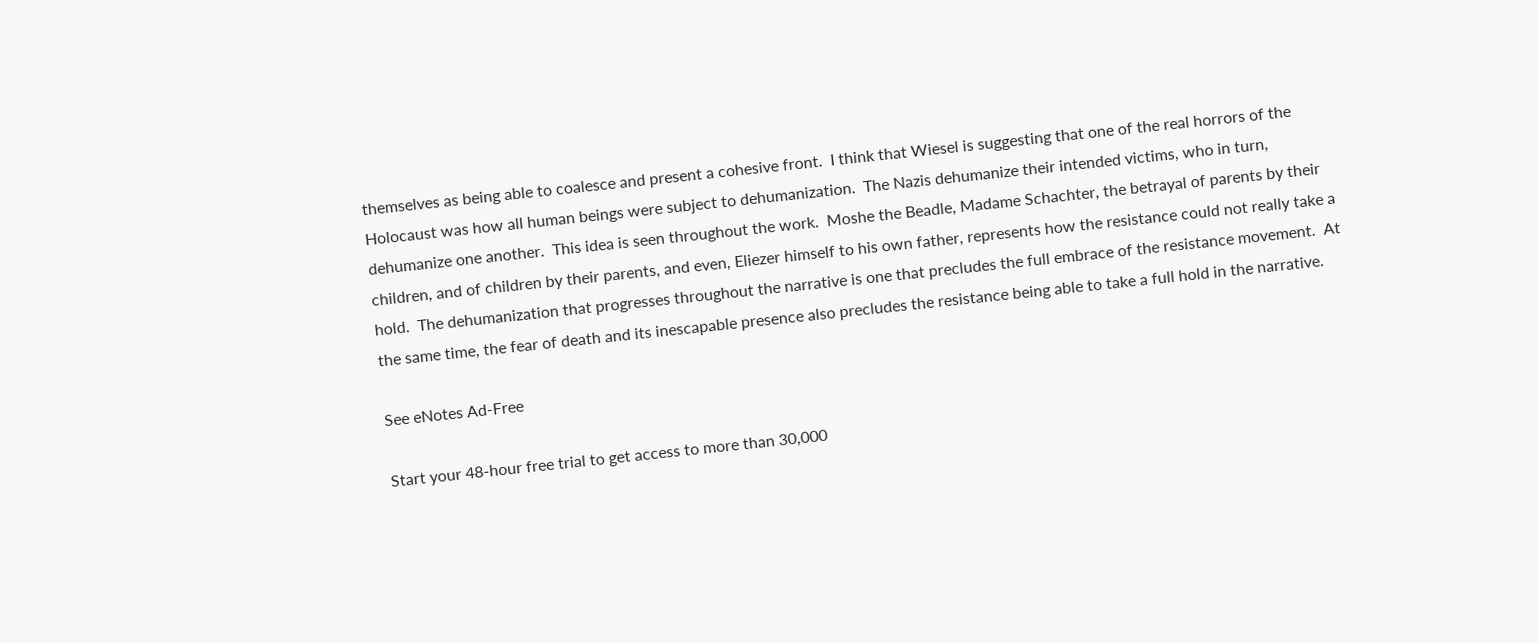themselves as being able to coalesce and present a cohesive front.  I think that Wiesel is suggesting that one of the real horrors of the Holocaust was how all human beings were subject to dehumanization.  The Nazis dehumanize their intended victims, who in turn, dehumanize one another.  This idea is seen throughout the work.  Moshe the Beadle, Madame Schachter, the betrayal of parents by their children, and of children by their parents, and even, Eliezer himself to his own father, represents how the resistance could not really take a hold.  The dehumanization that progresses throughout the narrative is one that precludes the full embrace of the resistance movement.  At the same time, the fear of death and its inescapable presence also precludes the resistance being able to take a full hold in the narrative.

See eNotes Ad-Free

Start your 48-hour free trial to get access to more than 30,000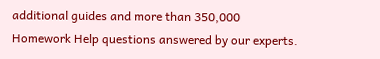additional guides and more than 350,000 Homework Help questions answered by our experts.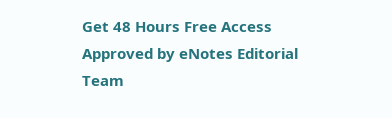Get 48 Hours Free Access
Approved by eNotes Editorial Team